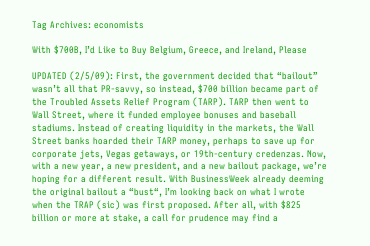Tag Archives: economists

With $700B, I’d Like to Buy Belgium, Greece, and Ireland, Please

UPDATED (2/5/09): First, the government decided that “bailout” wasn’t all that PR-savvy, so instead, $700 billion became part of the Troubled Assets Relief Program (TARP). TARP then went to Wall Street, where it funded employee bonuses and baseball stadiums. Instead of creating liquidity in the markets, the Wall Street banks hoarded their TARP money, perhaps to save up for corporate jets, Vegas getaways, or 19th-century credenzas. Now, with a new year, a new president, and a new bailout package, we’re hoping for a different result. With BusinessWeek already deeming the original bailout a “bust“, I’m looking back on what I wrote when the TRAP (sic) was first proposed. After all, with $825 billion or more at stake, a call for prudence may find a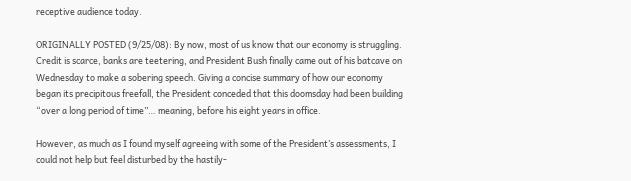receptive audience today.

ORIGINALLY POSTED (9/25/08): By now, most of us know that our economy is struggling. Credit is scarce, banks are teetering, and President Bush finally came out of his batcave on Wednesday to make a sobering speech. Giving a concise summary of how our economy began its precipitous freefall, the President conceded that this doomsday had been building “over a long period of time”… meaning, before his eight years in office.

However, as much as I found myself agreeing with some of the President’s assessments, I could not help but feel disturbed by the hastily-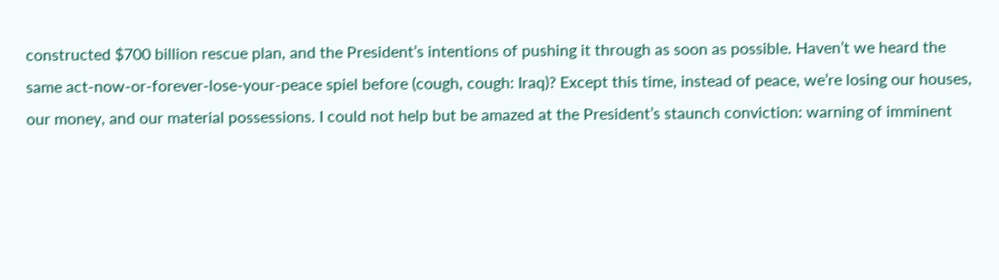constructed $700 billion rescue plan, and the President’s intentions of pushing it through as soon as possible. Haven’t we heard the same act-now-or-forever-lose-your-peace spiel before (cough, cough: Iraq)? Except this time, instead of peace, we’re losing our houses, our money, and our material possessions. I could not help but be amazed at the President’s staunch conviction: warning of imminent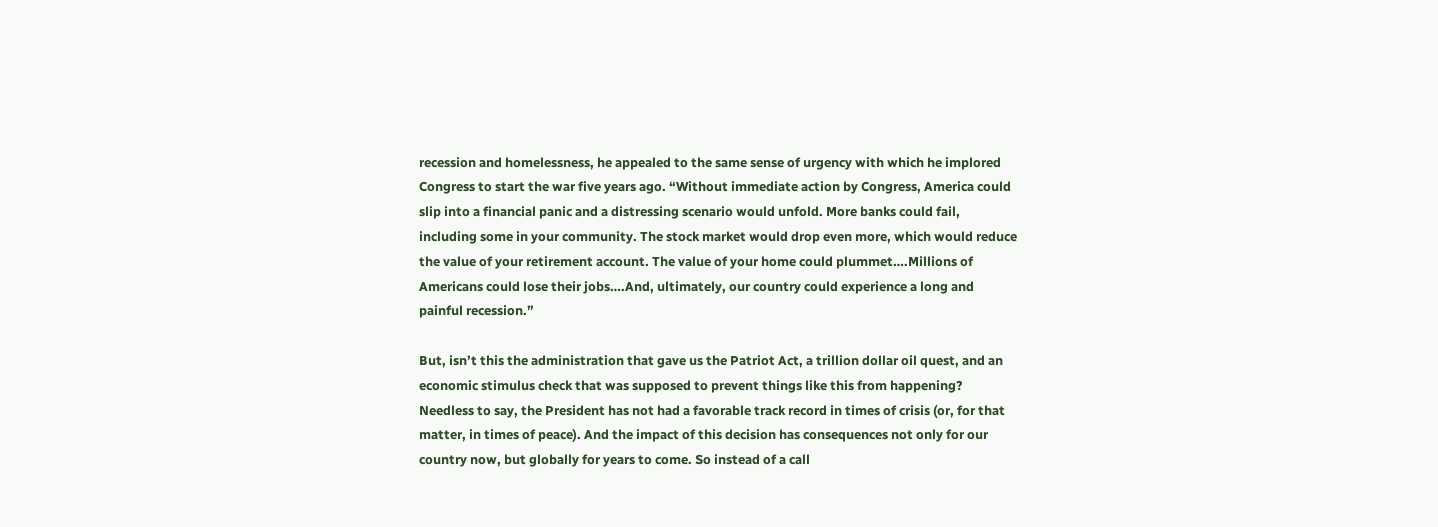recession and homelessness, he appealed to the same sense of urgency with which he implored Congress to start the war five years ago. “Without immediate action by Congress, America could slip into a financial panic and a distressing scenario would unfold. More banks could fail, including some in your community. The stock market would drop even more, which would reduce the value of your retirement account. The value of your home could plummet….Millions of Americans could lose their jobs….And, ultimately, our country could experience a long and painful recession.”

But, isn’t this the administration that gave us the Patriot Act, a trillion dollar oil quest, and an economic stimulus check that was supposed to prevent things like this from happening? Needless to say, the President has not had a favorable track record in times of crisis (or, for that matter, in times of peace). And the impact of this decision has consequences not only for our country now, but globally for years to come. So instead of a call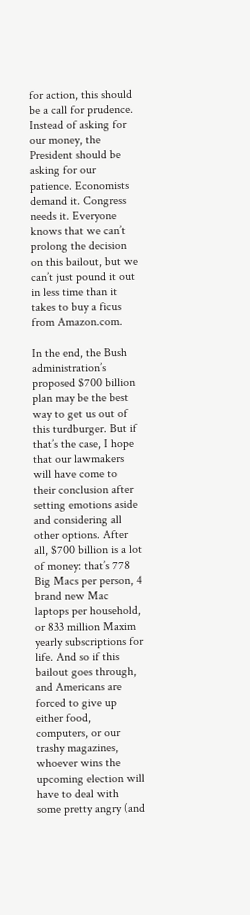for action, this should be a call for prudence. Instead of asking for our money, the President should be asking for our patience. Economists demand it. Congress needs it. Everyone knows that we can’t prolong the decision on this bailout, but we can’t just pound it out in less time than it takes to buy a ficus from Amazon.com.

In the end, the Bush administration’s proposed $700 billion plan may be the best way to get us out of this turdburger. But if that’s the case, I hope that our lawmakers will have come to their conclusion after setting emotions aside and considering all other options. After all, $700 billion is a lot of money: that’s 778 Big Macs per person, 4 brand new Mac laptops per household, or 833 million Maxim yearly subscriptions for life. And so if this bailout goes through, and Americans are forced to give up either food, computers, or our trashy magazines, whoever wins the upcoming election will have to deal with some pretty angry (and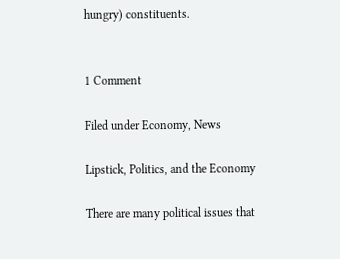hungry) constituents.


1 Comment

Filed under Economy, News

Lipstick, Politics, and the Economy

There are many political issues that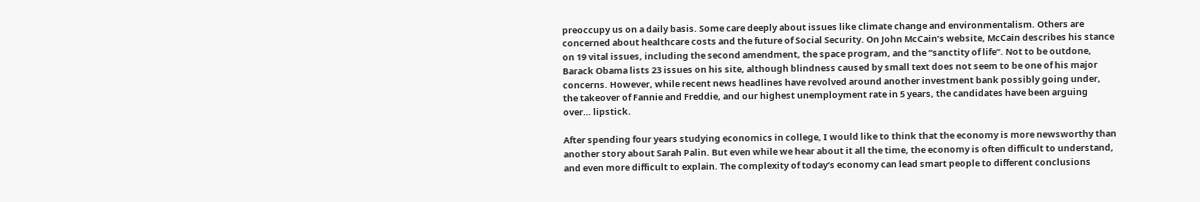preoccupy us on a daily basis. Some care deeply about issues like climate change and environmentalism. Others are concerned about healthcare costs and the future of Social Security. On John McCain’s website, McCain describes his stance on 19 vital issues, including the second amendment, the space program, and the “sanctity of life”. Not to be outdone, Barack Obama lists 23 issues on his site, although blindness caused by small text does not seem to be one of his major concerns. However, while recent news headlines have revolved around another investment bank possibly going under, the takeover of Fannie and Freddie, and our highest unemployment rate in 5 years, the candidates have been arguing over… lipstick.

After spending four years studying economics in college, I would like to think that the economy is more newsworthy than another story about Sarah Palin. But even while we hear about it all the time, the economy is often difficult to understand, and even more difficult to explain. The complexity of today’s economy can lead smart people to different conclusions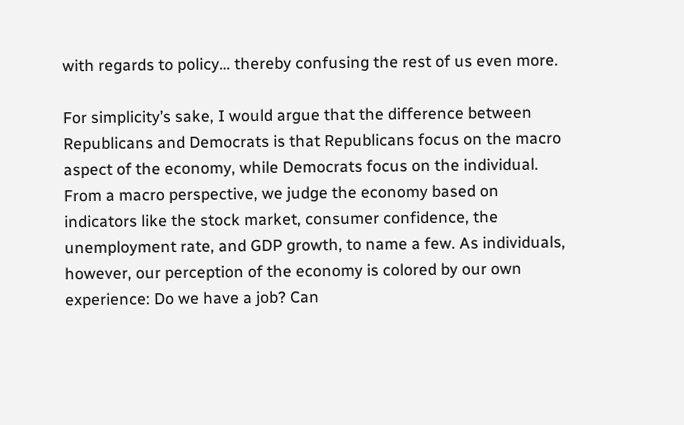with regards to policy… thereby confusing the rest of us even more.

For simplicity’s sake, I would argue that the difference between Republicans and Democrats is that Republicans focus on the macro aspect of the economy, while Democrats focus on the individual. From a macro perspective, we judge the economy based on indicators like the stock market, consumer confidence, the unemployment rate, and GDP growth, to name a few. As individuals, however, our perception of the economy is colored by our own experience: Do we have a job? Can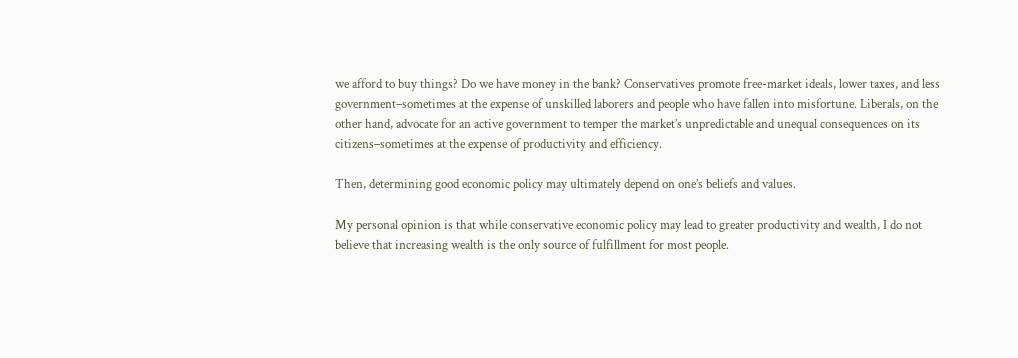we afford to buy things? Do we have money in the bank? Conservatives promote free-market ideals, lower taxes, and less government–sometimes at the expense of unskilled laborers and people who have fallen into misfortune. Liberals, on the other hand, advocate for an active government to temper the market’s unpredictable and unequal consequences on its citizens–sometimes at the expense of productivity and efficiency.

Then, determining good economic policy may ultimately depend on one’s beliefs and values.

My personal opinion is that while conservative economic policy may lead to greater productivity and wealth, I do not believe that increasing wealth is the only source of fulfillment for most people.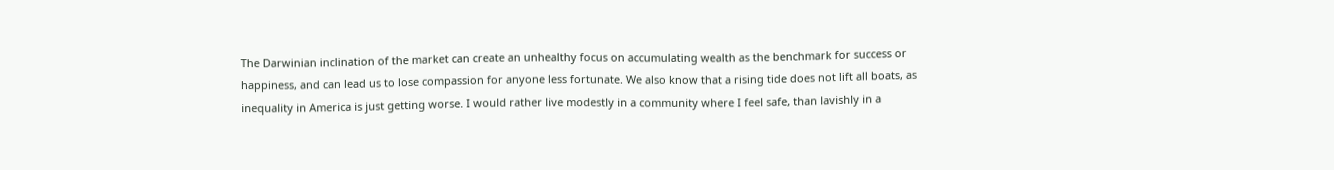The Darwinian inclination of the market can create an unhealthy focus on accumulating wealth as the benchmark for success or happiness, and can lead us to lose compassion for anyone less fortunate. We also know that a rising tide does not lift all boats, as inequality in America is just getting worse. I would rather live modestly in a community where I feel safe, than lavishly in a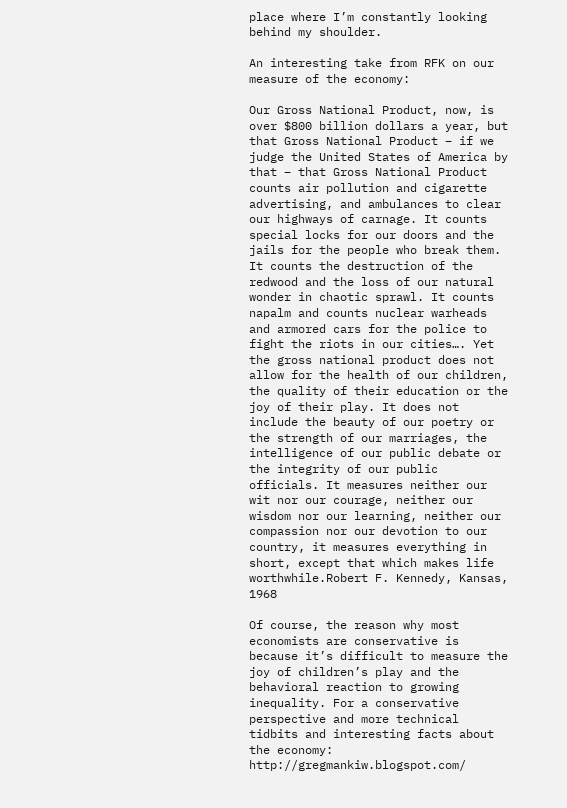place where I’m constantly looking behind my shoulder.

An interesting take from RFK on our measure of the economy:

Our Gross National Product, now, is over $800 billion dollars a year, but that Gross National Product – if we judge the United States of America by that – that Gross National Product counts air pollution and cigarette advertising, and ambulances to clear our highways of carnage. It counts special locks for our doors and the jails for the people who break them. It counts the destruction of the redwood and the loss of our natural wonder in chaotic sprawl. It counts napalm and counts nuclear warheads and armored cars for the police to fight the riots in our cities…. Yet the gross national product does not allow for the health of our children, the quality of their education or the joy of their play. It does not include the beauty of our poetry or the strength of our marriages, the intelligence of our public debate or the integrity of our public officials. It measures neither our wit nor our courage, neither our wisdom nor our learning, neither our compassion nor our devotion to our country, it measures everything in short, except that which makes life worthwhile.Robert F. Kennedy, Kansas, 1968

Of course, the reason why most economists are conservative is because it’s difficult to measure the joy of children’s play and the behavioral reaction to growing inequality. For a conservative perspective and more technical tidbits and interesting facts about the economy: http://gregmankiw.blogspot.com/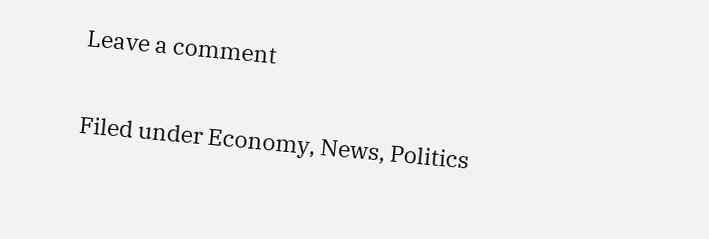Leave a comment

Filed under Economy, News, Politics